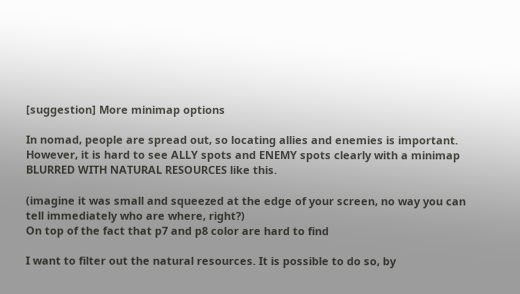[suggestion] More minimap options

In nomad, people are spread out, so locating allies and enemies is important.
However, it is hard to see ALLY spots and ENEMY spots clearly with a minimap BLURRED WITH NATURAL RESOURCES like this.

(imagine it was small and squeezed at the edge of your screen, no way you can tell immediately who are where, right?)
On top of the fact that p7 and p8 color are hard to find

I want to filter out the natural resources. It is possible to do so, by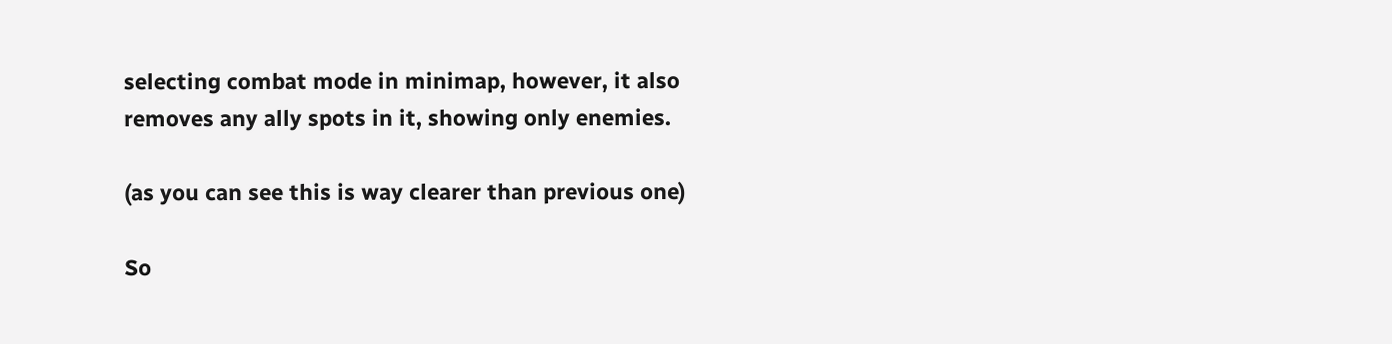selecting combat mode in minimap, however, it also removes any ally spots in it, showing only enemies.

(as you can see this is way clearer than previous one)

So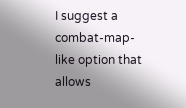I suggest a combat-map-like option that allows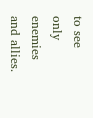to see only enemies and allies.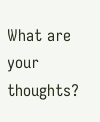What are your thoughts?